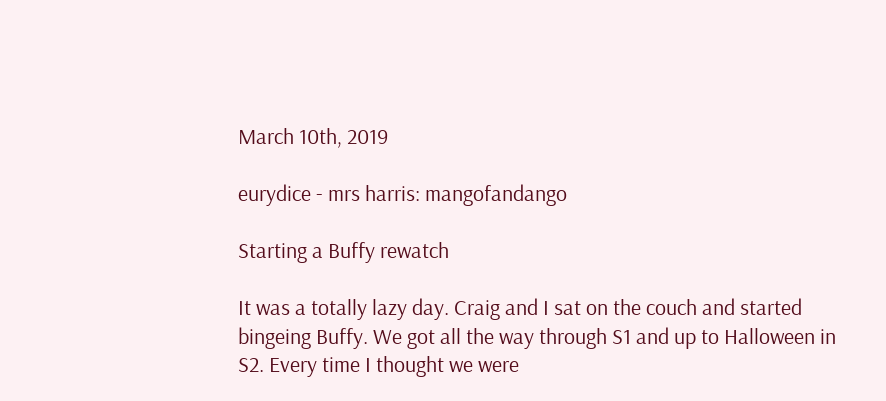March 10th, 2019

eurydice - mrs harris: mangofandango

Starting a Buffy rewatch

It was a totally lazy day. Craig and I sat on the couch and started bingeing Buffy. We got all the way through S1 and up to Halloween in S2. Every time I thought we were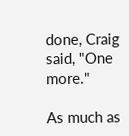done, Craig said, "One more."

As much as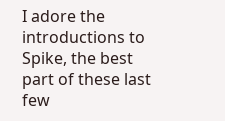I adore the introductions to Spike, the best part of these last few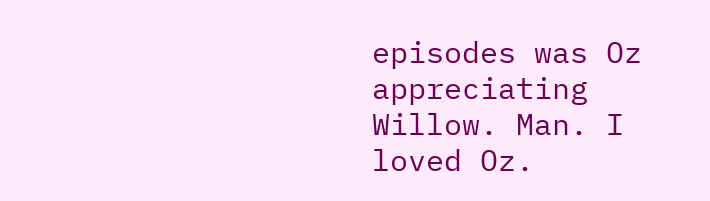episodes was Oz appreciating Willow. Man. I loved Oz.